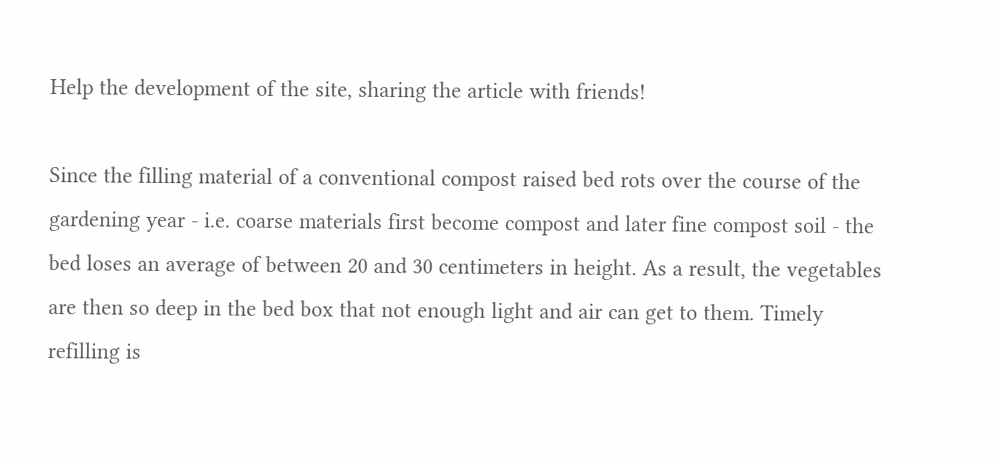Help the development of the site, sharing the article with friends!

Since the filling material of a conventional compost raised bed rots over the course of the gardening year - i.e. coarse materials first become compost and later fine compost soil - the bed loses an average of between 20 and 30 centimeters in height. As a result, the vegetables are then so deep in the bed box that not enough light and air can get to them. Timely refilling is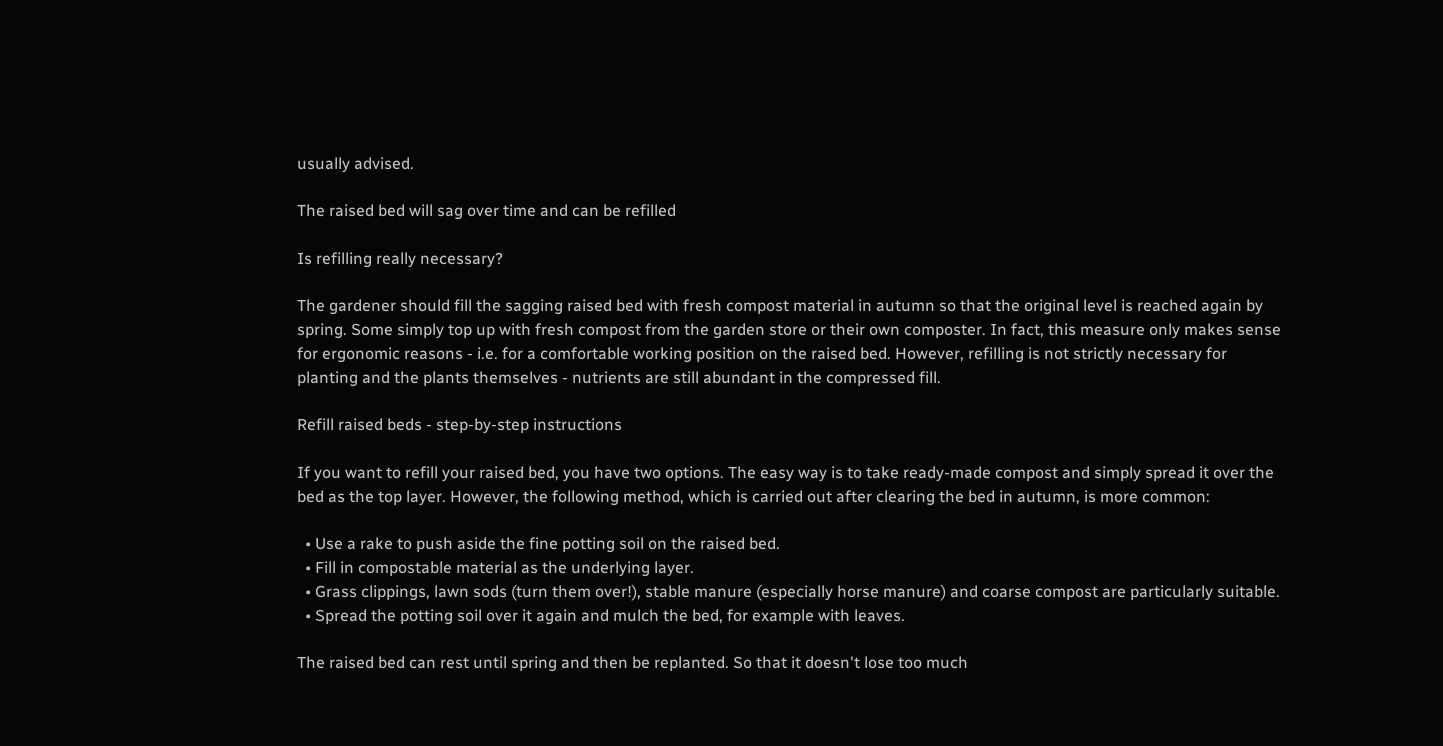usually advised.

The raised bed will sag over time and can be refilled

Is refilling really necessary?

The gardener should fill the sagging raised bed with fresh compost material in autumn so that the original level is reached again by spring. Some simply top up with fresh compost from the garden store or their own composter. In fact, this measure only makes sense for ergonomic reasons - i.e. for a comfortable working position on the raised bed. However, refilling is not strictly necessary for planting and the plants themselves - nutrients are still abundant in the compressed fill.

Refill raised beds - step-by-step instructions

If you want to refill your raised bed, you have two options. The easy way is to take ready-made compost and simply spread it over the bed as the top layer. However, the following method, which is carried out after clearing the bed in autumn, is more common:

  • Use a rake to push aside the fine potting soil on the raised bed.
  • Fill in compostable material as the underlying layer.
  • Grass clippings, lawn sods (turn them over!), stable manure (especially horse manure) and coarse compost are particularly suitable.
  • Spread the potting soil over it again and mulch the bed, for example with leaves.

The raised bed can rest until spring and then be replanted. So that it doesn't lose too much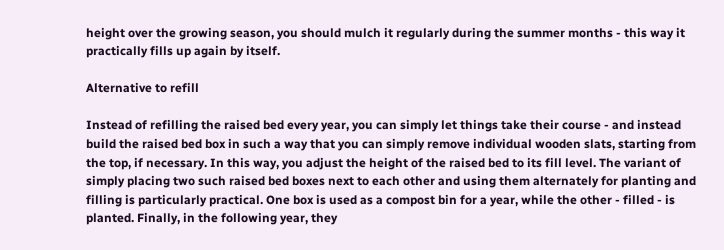height over the growing season, you should mulch it regularly during the summer months - this way it practically fills up again by itself.

Alternative to refill

Instead of refilling the raised bed every year, you can simply let things take their course - and instead build the raised bed box in such a way that you can simply remove individual wooden slats, starting from the top, if necessary. In this way, you adjust the height of the raised bed to its fill level. The variant of simply placing two such raised bed boxes next to each other and using them alternately for planting and filling is particularly practical. One box is used as a compost bin for a year, while the other - filled - is planted. Finally, in the following year, they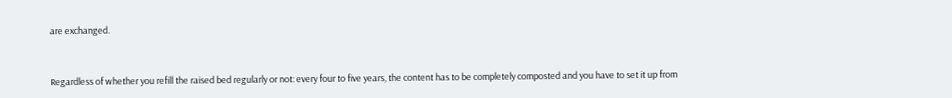are exchanged.


Regardless of whether you refill the raised bed regularly or not: every four to five years, the content has to be completely composted and you have to set it up from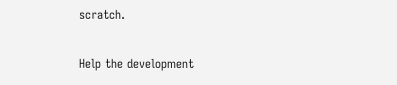scratch.

Help the development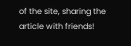of the site, sharing the article with friends!